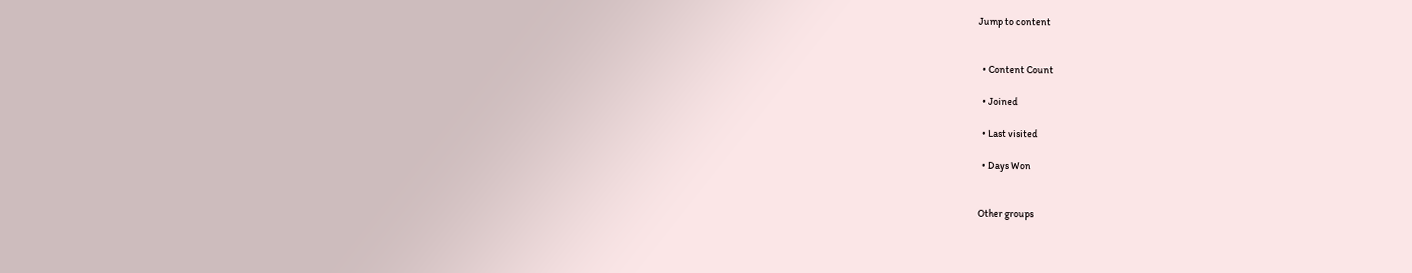Jump to content


  • Content Count

  • Joined

  • Last visited

  • Days Won


Other groups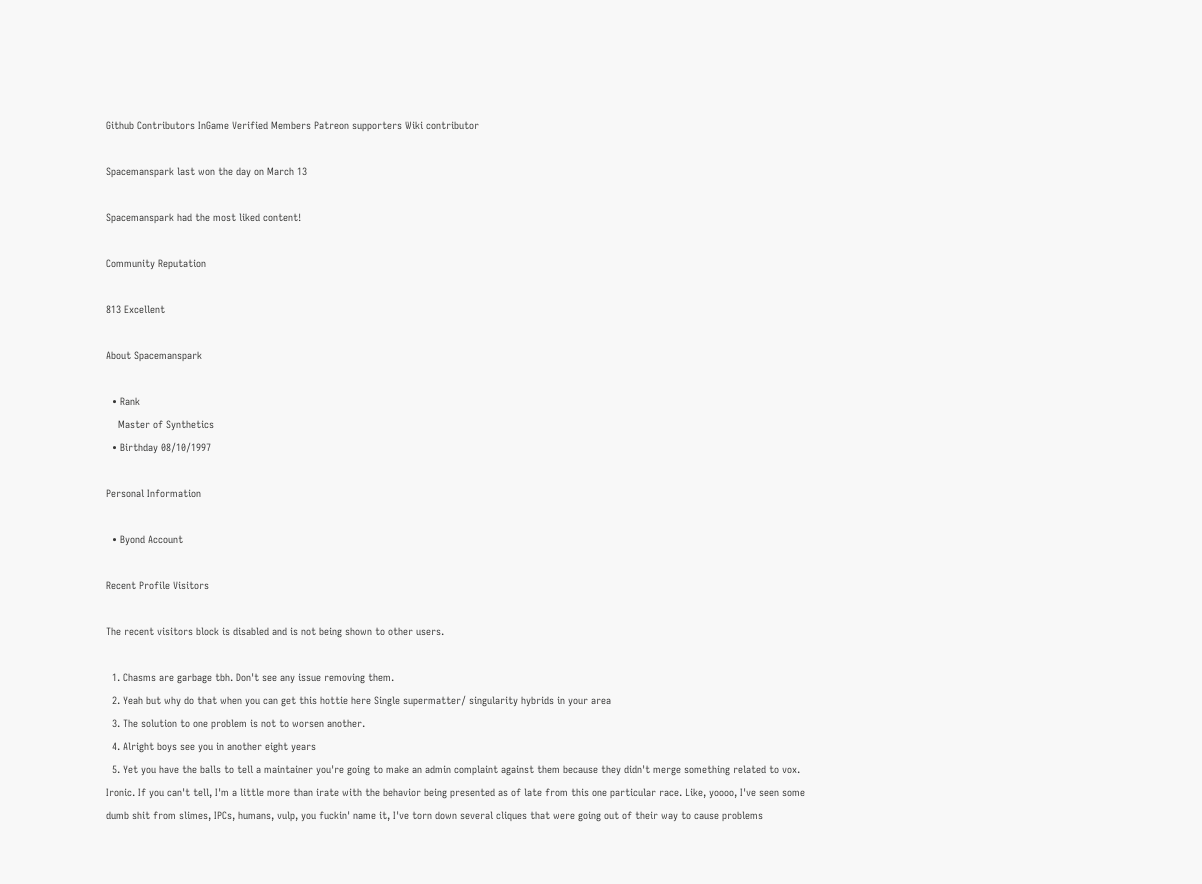Github Contributors InGame Verified Members Patreon supporters Wiki contributor

Spacemanspark last won the day on March 13

Spacemanspark had the most liked content!

Community Reputation

813 Excellent

About Spacemanspark

  • Rank
    Master of Synthetics
  • Birthday 08/10/1997

Personal Information

  • Byond Account

Recent Profile Visitors

The recent visitors block is disabled and is not being shown to other users.

  1. Chasms are garbage tbh. Don't see any issue removing them.
  2. Yeah but why do that when you can get this hottie here Single supermatter/ singularity hybrids in your area
  3. The solution to one problem is not to worsen another.
  4. Alright boys see you in another eight years
  5. Yet you have the balls to tell a maintainer you're going to make an admin complaint against them because they didn't merge something related to vox. Ironic. If you can't tell, I'm a little more than irate with the behavior being presented as of late from this one particular race. Like, yoooo, I've seen some dumb shit from slimes, IPCs, humans, vulp, you fuckin' name it, I've torn down several cliques that were going out of their way to cause problems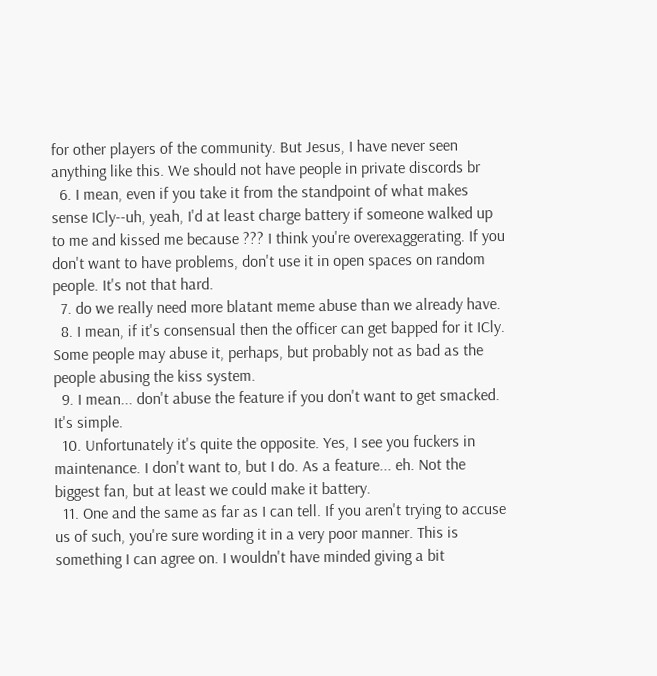for other players of the community. But Jesus, I have never seen anything like this. We should not have people in private discords br
  6. I mean, even if you take it from the standpoint of what makes sense ICly--uh, yeah, I'd at least charge battery if someone walked up to me and kissed me because ??? I think you're overexaggerating. If you don't want to have problems, don't use it in open spaces on random people. It's not that hard.
  7. do we really need more blatant meme abuse than we already have.
  8. I mean, if it's consensual then the officer can get bapped for it ICly. Some people may abuse it, perhaps, but probably not as bad as the people abusing the kiss system.
  9. I mean... don't abuse the feature if you don't want to get smacked. It's simple.
  10. Unfortunately it's quite the opposite. Yes, I see you fuckers in maintenance. I don't want to, but I do. As a feature... eh. Not the biggest fan, but at least we could make it battery.
  11. One and the same as far as I can tell. If you aren't trying to accuse us of such, you're sure wording it in a very poor manner. This is something I can agree on. I wouldn't have minded giving a bit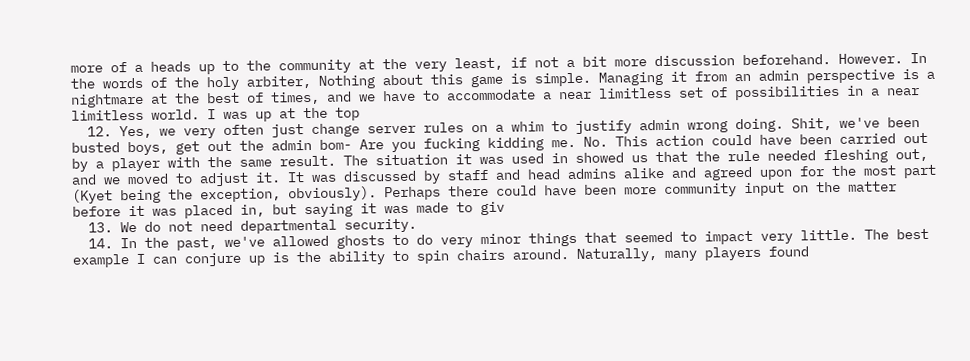more of a heads up to the community at the very least, if not a bit more discussion beforehand. However. In the words of the holy arbiter, Nothing about this game is simple. Managing it from an admin perspective is a nightmare at the best of times, and we have to accommodate a near limitless set of possibilities in a near limitless world. I was up at the top
  12. Yes, we very often just change server rules on a whim to justify admin wrong doing. Shit, we've been busted boys, get out the admin bom- Are you fucking kidding me. No. This action could have been carried out by a player with the same result. The situation it was used in showed us that the rule needed fleshing out, and we moved to adjust it. It was discussed by staff and head admins alike and agreed upon for the most part (Kyet being the exception, obviously). Perhaps there could have been more community input on the matter before it was placed in, but saying it was made to giv
  13. We do not need departmental security.
  14. In the past, we've allowed ghosts to do very minor things that seemed to impact very little. The best example I can conjure up is the ability to spin chairs around. Naturally, many players found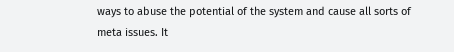ways to abuse the potential of the system and cause all sorts of meta issues. It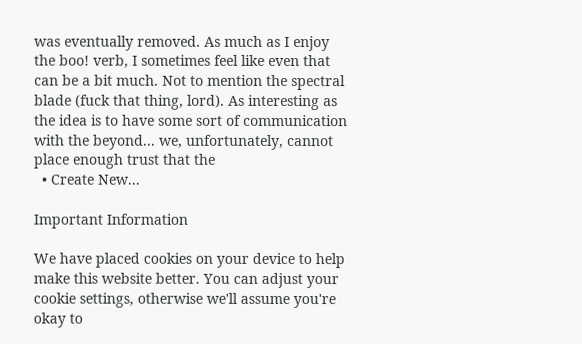was eventually removed. As much as I enjoy the boo! verb, I sometimes feel like even that can be a bit much. Not to mention the spectral blade (fuck that thing, lord). As interesting as the idea is to have some sort of communication with the beyond... we, unfortunately, cannot place enough trust that the
  • Create New...

Important Information

We have placed cookies on your device to help make this website better. You can adjust your cookie settings, otherwise we'll assume you're okay to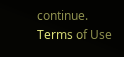continue. Terms of Use